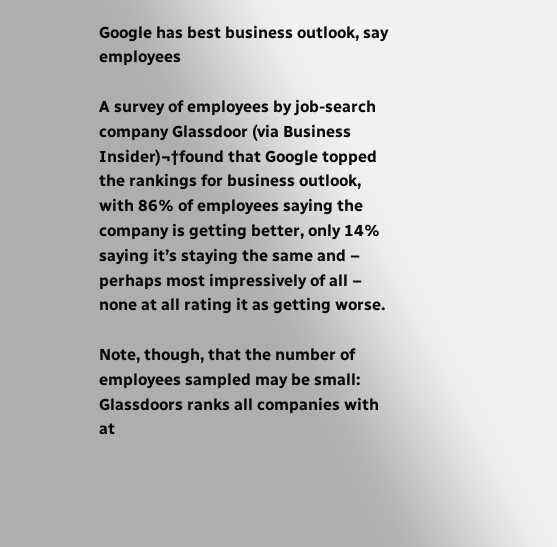Google has best business outlook, say employees

A survey of employees by job-search company Glassdoor (via Business Insider)¬†found that Google topped the rankings for business outlook, with 86% of employees saying the company is getting better, only 14% saying it’s staying the same and – perhaps most impressively of all – none at all rating it as getting worse.

Note, though, that the number of employees sampled may be small: Glassdoors ranks all companies with at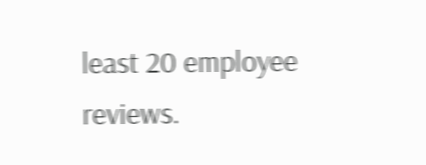least 20 employee reviews.